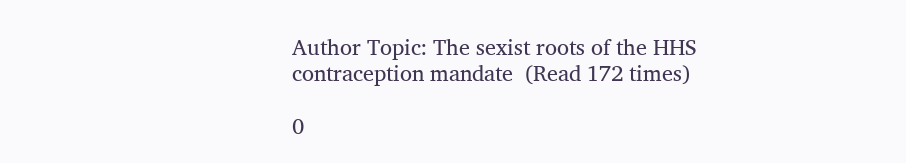Author Topic: The sexist roots of the HHS contraception mandate  (Read 172 times)

0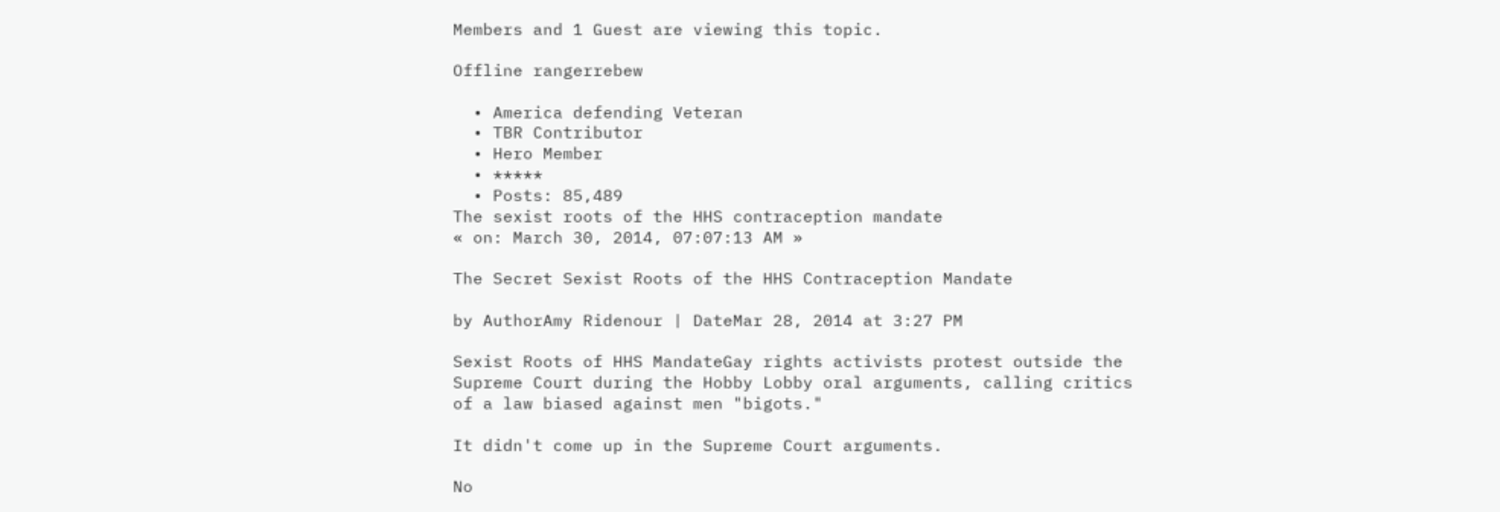Members and 1 Guest are viewing this topic.

Offline rangerrebew

  • America defending Veteran
  • TBR Contributor
  • Hero Member
  • *****
  • Posts: 85,489
The sexist roots of the HHS contraception mandate
« on: March 30, 2014, 07:07:13 AM »

The Secret Sexist Roots of the HHS Contraception Mandate

by AuthorAmy Ridenour | DateMar 28, 2014 at 3:27 PM

Sexist Roots of HHS MandateGay rights activists protest outside the Supreme Court during the Hobby Lobby oral arguments, calling critics of a law biased against men "bigots."

It didn't come up in the Supreme Court arguments.

No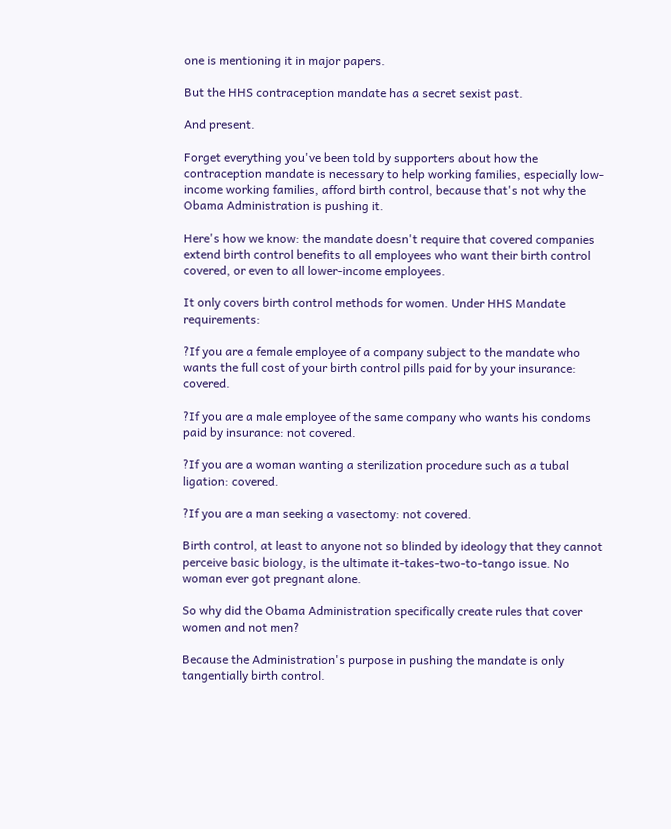one is mentioning it in major papers.

But the HHS contraception mandate has a secret sexist past.

And present.

Forget everything you've been told by supporters about how the contraception mandate is necessary to help working families, especially low-income working families, afford birth control, because that's not why the Obama Administration is pushing it.

Here's how we know: the mandate doesn't require that covered companies extend birth control benefits to all employees who want their birth control covered, or even to all lower-income employees.

It only covers birth control methods for women. Under HHS Mandate requirements:

?If you are a female employee of a company subject to the mandate who wants the full cost of your birth control pills paid for by your insurance: covered.

?If you are a male employee of the same company who wants his condoms paid by insurance: not covered.

?If you are a woman wanting a sterilization procedure such as a tubal ligation: covered.

?If you are a man seeking a vasectomy: not covered.

Birth control, at least to anyone not so blinded by ideology that they cannot perceive basic biology, is the ultimate it-takes-two-to-tango issue. No woman ever got pregnant alone.

So why did the Obama Administration specifically create rules that cover women and not men?

Because the Administration's purpose in pushing the mandate is only tangentially birth control.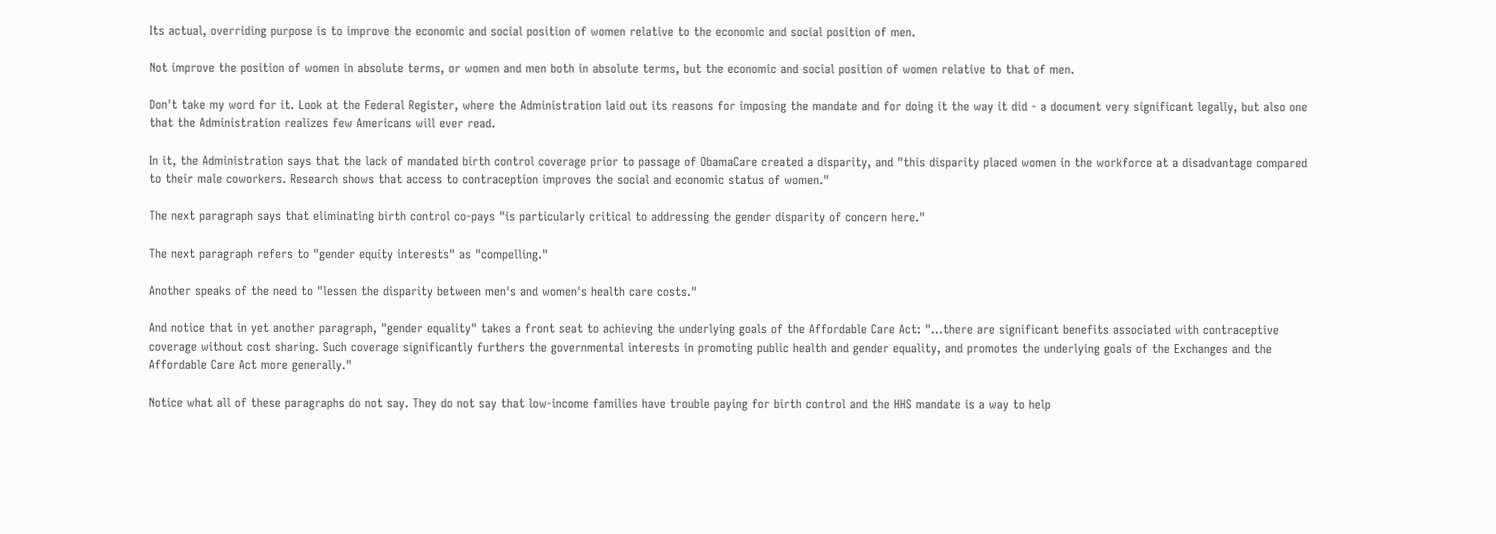Its actual, overriding purpose is to improve the economic and social position of women relative to the economic and social position of men.

Not improve the position of women in absolute terms, or women and men both in absolute terms, but the economic and social position of women relative to that of men.

Don't take my word for it. Look at the Federal Register, where the Administration laid out its reasons for imposing the mandate and for doing it the way it did - a document very significant legally, but also one that the Administration realizes few Americans will ever read.

In it, the Administration says that the lack of mandated birth control coverage prior to passage of ObamaCare created a disparity, and "this disparity placed women in the workforce at a disadvantage compared to their male coworkers. Research shows that access to contraception improves the social and economic status of women."

The next paragraph says that eliminating birth control co-pays "is particularly critical to addressing the gender disparity of concern here."

The next paragraph refers to "gender equity interests" as "compelling."

Another speaks of the need to "lessen the disparity between men's and women's health care costs."

And notice that in yet another paragraph, "gender equality" takes a front seat to achieving the underlying goals of the Affordable Care Act: "...there are significant benefits associated with contraceptive coverage without cost sharing. Such coverage significantly furthers the governmental interests in promoting public health and gender equality, and promotes the underlying goals of the Exchanges and the Affordable Care Act more generally."

Notice what all of these paragraphs do not say. They do not say that low-income families have trouble paying for birth control and the HHS mandate is a way to help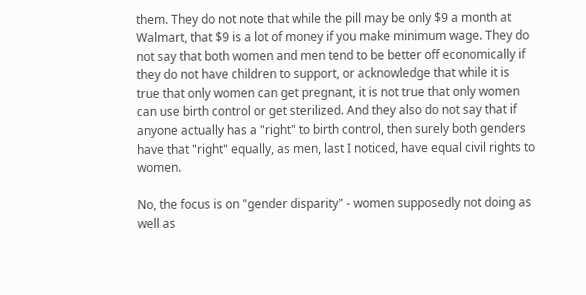them. They do not note that while the pill may be only $9 a month at Walmart, that $9 is a lot of money if you make minimum wage. They do not say that both women and men tend to be better off economically if they do not have children to support, or acknowledge that while it is true that only women can get pregnant, it is not true that only women can use birth control or get sterilized. And they also do not say that if anyone actually has a "right" to birth control, then surely both genders have that "right" equally, as men, last I noticed, have equal civil rights to women.

No, the focus is on "gender disparity" - women supposedly not doing as well as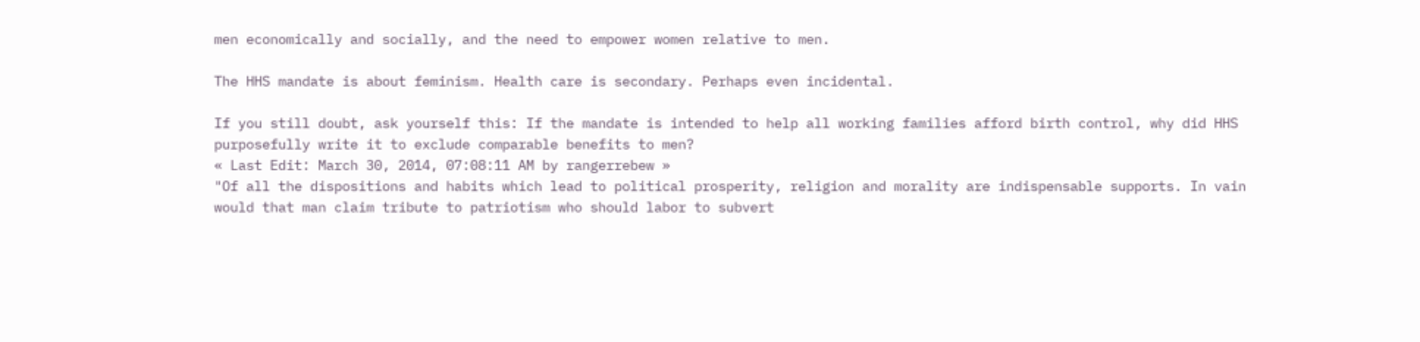men economically and socially, and the need to empower women relative to men.

The HHS mandate is about feminism. Health care is secondary. Perhaps even incidental.

If you still doubt, ask yourself this: If the mandate is intended to help all working families afford birth control, why did HHS purposefully write it to exclude comparable benefits to men?
« Last Edit: March 30, 2014, 07:08:11 AM by rangerrebew »
"Of all the dispositions and habits which lead to political prosperity, religion and morality are indispensable supports. In vain would that man claim tribute to patriotism who should labor to subvert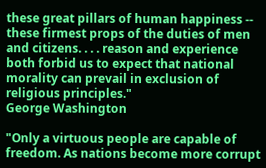these great pillars of human happiness -- these firmest props of the duties of men and citizens. . . . reason and experience both forbid us to expect that national morality can prevail in exclusion of religious principles."
George Washington

"Only a virtuous people are capable of freedom. As nations become more corrupt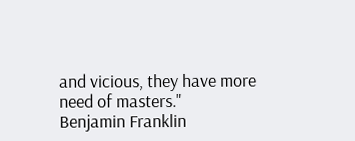and vicious, they have more need of masters."
Benjamin Franklin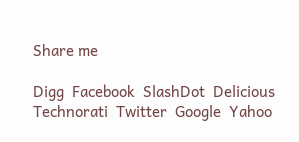Share me

Digg  Facebook  SlashDot  Delicious  Technorati  Twitter  Google  Yahoo